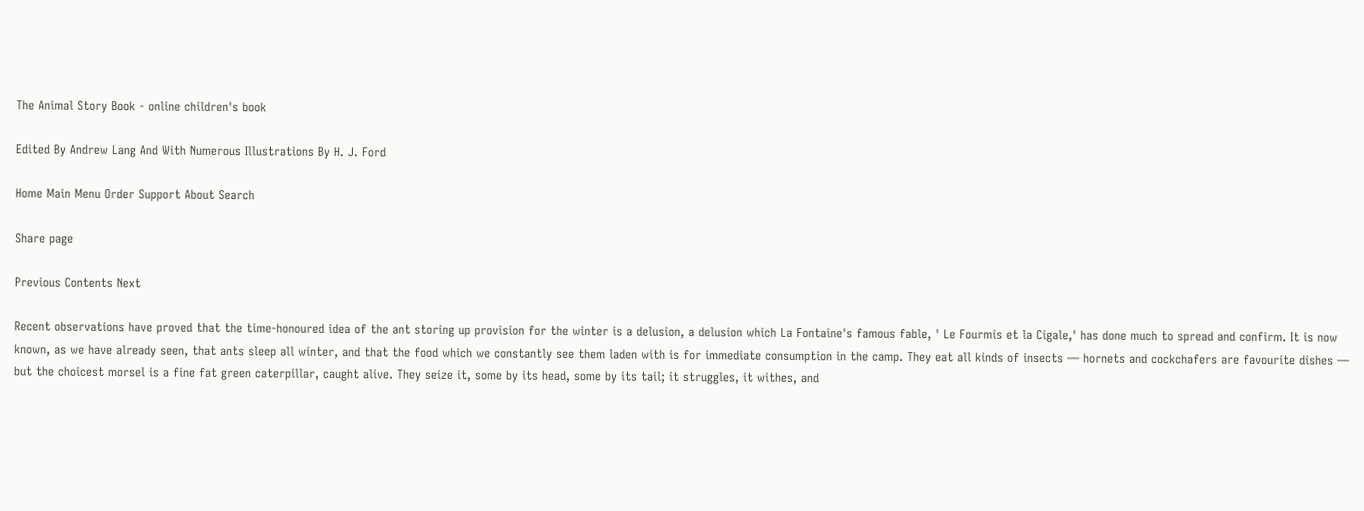The Animal Story Book - online children's book

Edited By Andrew Lang And With Numerous Illustrations By H. J. Ford

Home Main Menu Order Support About Search

Share page

Previous Contents Next

Recent observations have proved that the time-honoured idea of the ant storing up provision for the winter is a delusion, a delusion which La Fontaine's famous fable, ' Le Fourmis et la Cigale,' has done much to spread and confirm. It is now known, as we have already seen, that ants sleep all winter, and that the food which we constantly see them laden with is for immediate consumption in the camp. They eat all kinds of insects — hornets and cockchafers are favourite dishes — but the choicest morsel is a fine fat green caterpillar, caught alive. They seize it, some by its head, some by its tail; it struggles, it withes, and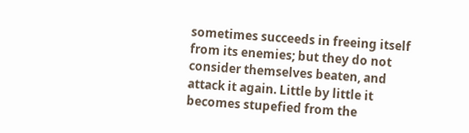sometimes succeeds in freeing itself from its enemies; but they do not consider themselves beaten, and attack it again. Little by little it becomes stupefied from the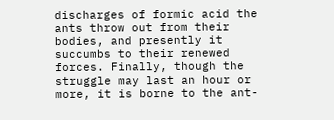discharges of formic acid the ants throw out from their bodies, and presently it succumbs to their renewed forces. Finally, though the struggle may last an hour or more, it is borne to the ant-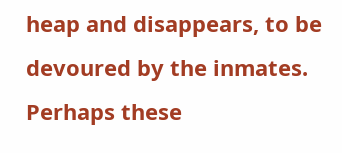heap and disappears, to be devoured by the inmates. Perhaps these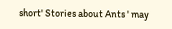short' Stories about Ants ' may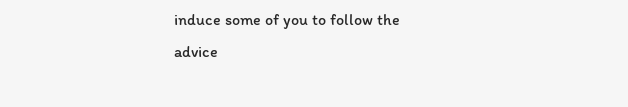induce some of you to follow the advice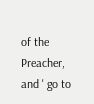of the Preacher, and ' go to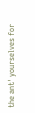the ant' yourselves for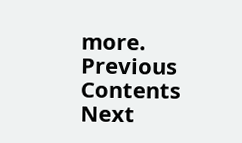more.
Previous Contents Next